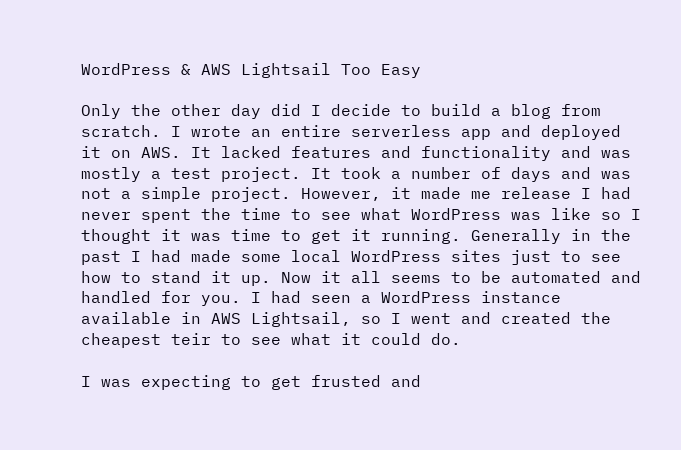WordPress & AWS Lightsail Too Easy

Only the other day did I decide to build a blog from scratch. I wrote an entire serverless app and deployed it on AWS. It lacked features and functionality and was mostly a test project. It took a number of days and was not a simple project. However, it made me release I had never spent the time to see what WordPress was like so I thought it was time to get it running. Generally in the past I had made some local WordPress sites just to see how to stand it up. Now it all seems to be automated and handled for you. I had seen a WordPress instance available in AWS Lightsail, so I went and created the cheapest teir to see what it could do.

I was expecting to get frusted and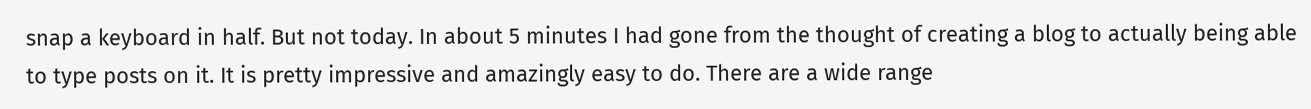snap a keyboard in half. But not today. In about 5 minutes I had gone from the thought of creating a blog to actually being able to type posts on it. It is pretty impressive and amazingly easy to do. There are a wide range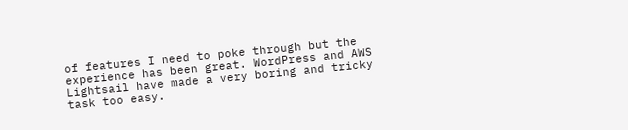of features I need to poke through but the experience has been great. WordPress and AWS Lightsail have made a very boring and tricky task too easy.